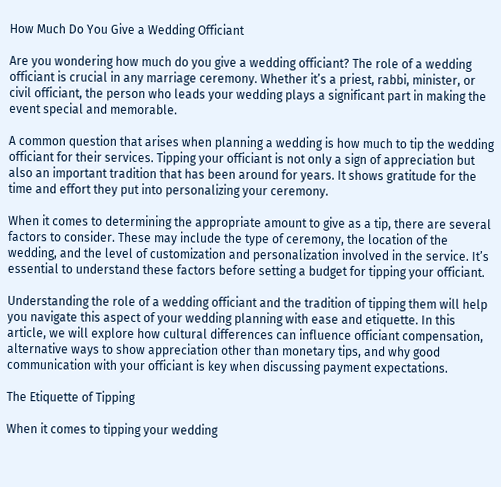How Much Do You Give a Wedding Officiant

Are you wondering how much do you give a wedding officiant? The role of a wedding officiant is crucial in any marriage ceremony. Whether it’s a priest, rabbi, minister, or civil officiant, the person who leads your wedding plays a significant part in making the event special and memorable.

A common question that arises when planning a wedding is how much to tip the wedding officiant for their services. Tipping your officiant is not only a sign of appreciation but also an important tradition that has been around for years. It shows gratitude for the time and effort they put into personalizing your ceremony.

When it comes to determining the appropriate amount to give as a tip, there are several factors to consider. These may include the type of ceremony, the location of the wedding, and the level of customization and personalization involved in the service. It’s essential to understand these factors before setting a budget for tipping your officiant.

Understanding the role of a wedding officiant and the tradition of tipping them will help you navigate this aspect of your wedding planning with ease and etiquette. In this article, we will explore how cultural differences can influence officiant compensation, alternative ways to show appreciation other than monetary tips, and why good communication with your officiant is key when discussing payment expectations.

The Etiquette of Tipping

When it comes to tipping your wedding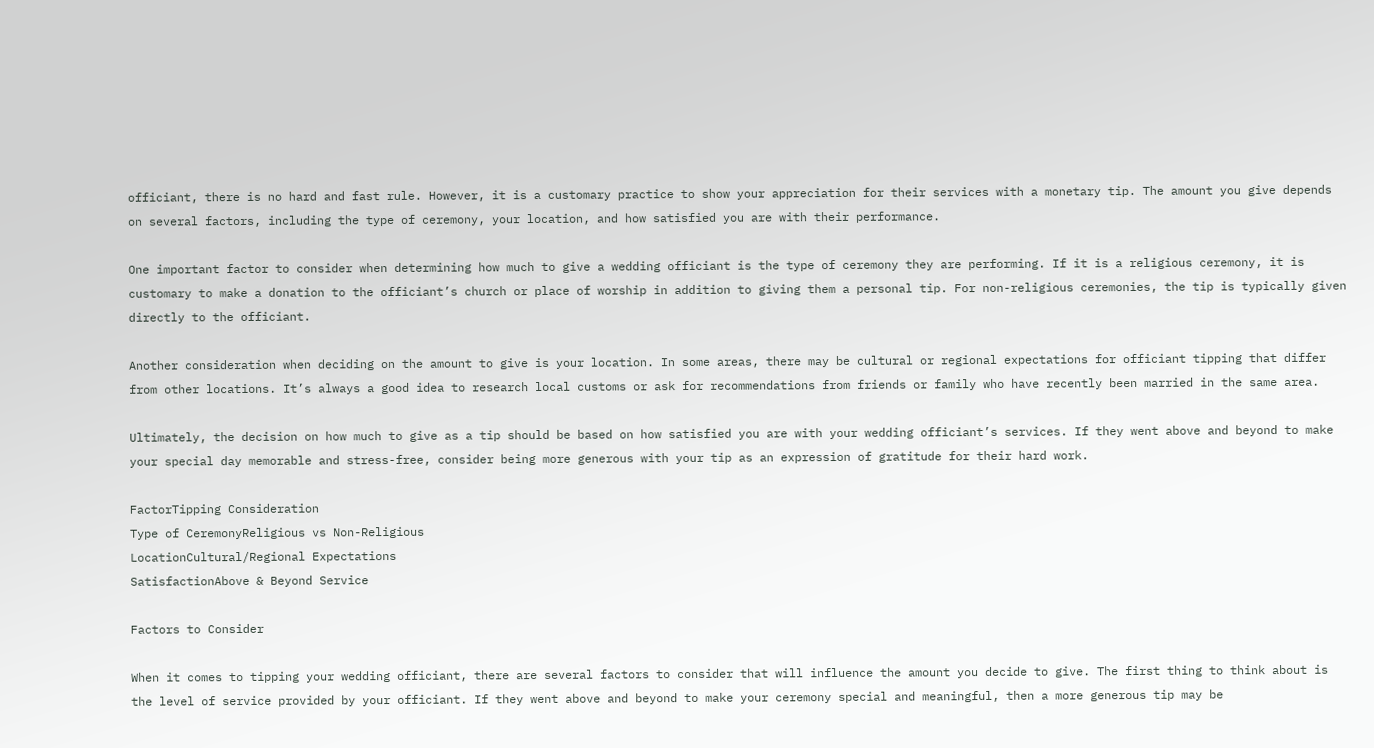officiant, there is no hard and fast rule. However, it is a customary practice to show your appreciation for their services with a monetary tip. The amount you give depends on several factors, including the type of ceremony, your location, and how satisfied you are with their performance.

One important factor to consider when determining how much to give a wedding officiant is the type of ceremony they are performing. If it is a religious ceremony, it is customary to make a donation to the officiant’s church or place of worship in addition to giving them a personal tip. For non-religious ceremonies, the tip is typically given directly to the officiant.

Another consideration when deciding on the amount to give is your location. In some areas, there may be cultural or regional expectations for officiant tipping that differ from other locations. It’s always a good idea to research local customs or ask for recommendations from friends or family who have recently been married in the same area.

Ultimately, the decision on how much to give as a tip should be based on how satisfied you are with your wedding officiant’s services. If they went above and beyond to make your special day memorable and stress-free, consider being more generous with your tip as an expression of gratitude for their hard work.

FactorTipping Consideration
Type of CeremonyReligious vs Non-Religious
LocationCultural/Regional Expectations
SatisfactionAbove & Beyond Service

Factors to Consider

When it comes to tipping your wedding officiant, there are several factors to consider that will influence the amount you decide to give. The first thing to think about is the level of service provided by your officiant. If they went above and beyond to make your ceremony special and meaningful, then a more generous tip may be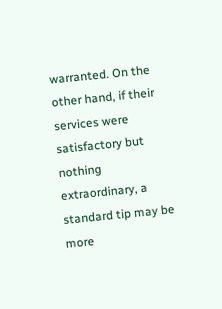warranted. On the other hand, if their services were satisfactory but nothing extraordinary, a standard tip may be more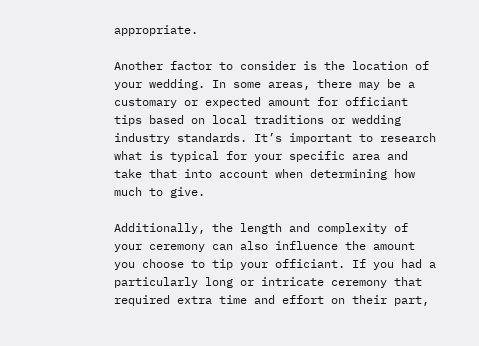appropriate.

Another factor to consider is the location of your wedding. In some areas, there may be a customary or expected amount for officiant tips based on local traditions or wedding industry standards. It’s important to research what is typical for your specific area and take that into account when determining how much to give.

Additionally, the length and complexity of your ceremony can also influence the amount you choose to tip your officiant. If you had a particularly long or intricate ceremony that required extra time and effort on their part,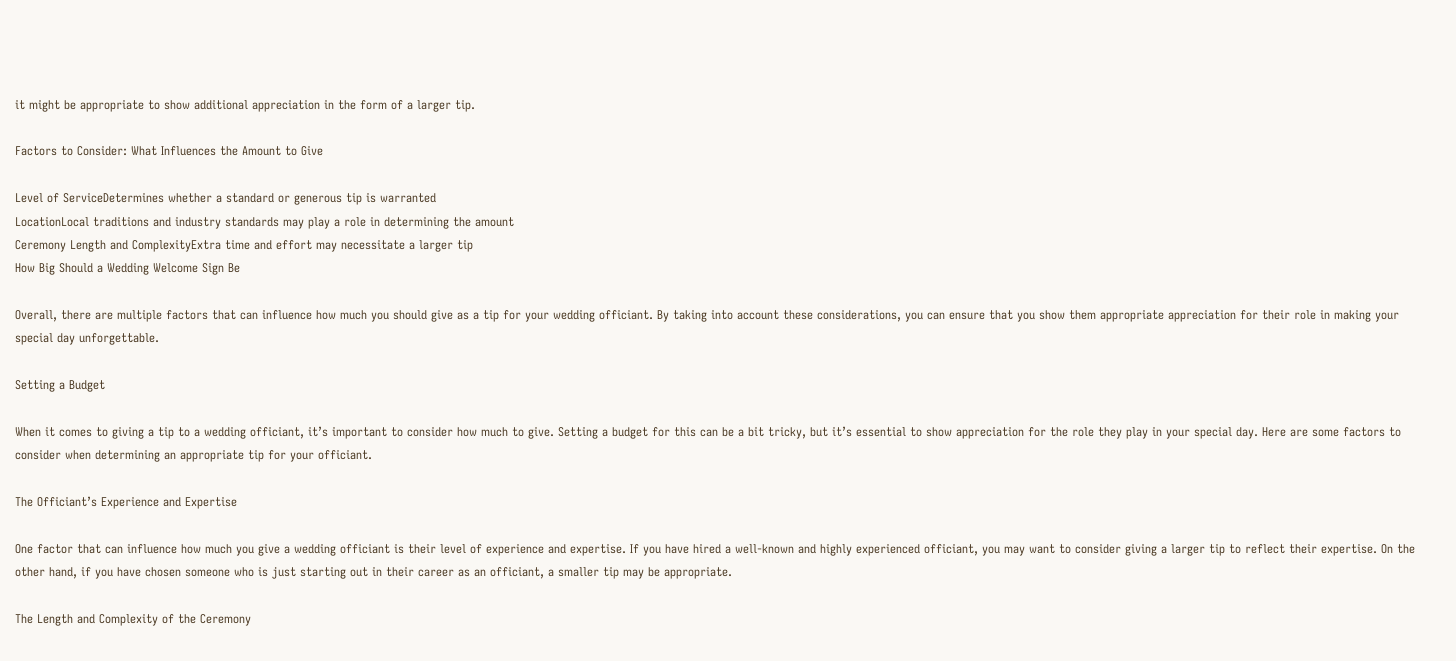it might be appropriate to show additional appreciation in the form of a larger tip.

Factors to Consider: What Influences the Amount to Give

Level of ServiceDetermines whether a standard or generous tip is warranted
LocationLocal traditions and industry standards may play a role in determining the amount
Ceremony Length and ComplexityExtra time and effort may necessitate a larger tip
How Big Should a Wedding Welcome Sign Be

Overall, there are multiple factors that can influence how much you should give as a tip for your wedding officiant. By taking into account these considerations, you can ensure that you show them appropriate appreciation for their role in making your special day unforgettable.

Setting a Budget

When it comes to giving a tip to a wedding officiant, it’s important to consider how much to give. Setting a budget for this can be a bit tricky, but it’s essential to show appreciation for the role they play in your special day. Here are some factors to consider when determining an appropriate tip for your officiant.

The Officiant’s Experience and Expertise

One factor that can influence how much you give a wedding officiant is their level of experience and expertise. If you have hired a well-known and highly experienced officiant, you may want to consider giving a larger tip to reflect their expertise. On the other hand, if you have chosen someone who is just starting out in their career as an officiant, a smaller tip may be appropriate.

The Length and Complexity of the Ceremony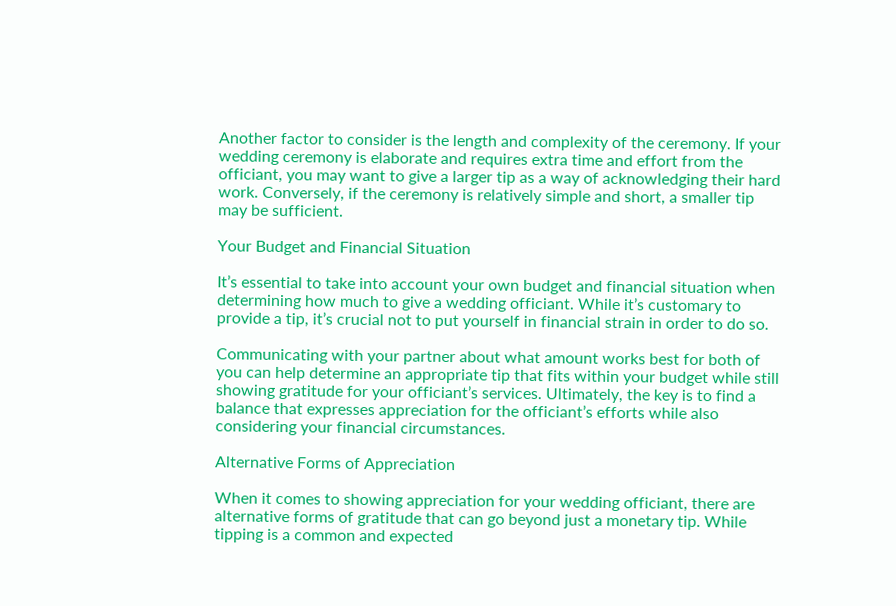Another factor to consider is the length and complexity of the ceremony. If your wedding ceremony is elaborate and requires extra time and effort from the officiant, you may want to give a larger tip as a way of acknowledging their hard work. Conversely, if the ceremony is relatively simple and short, a smaller tip may be sufficient.

Your Budget and Financial Situation

It’s essential to take into account your own budget and financial situation when determining how much to give a wedding officiant. While it’s customary to provide a tip, it’s crucial not to put yourself in financial strain in order to do so.

Communicating with your partner about what amount works best for both of you can help determine an appropriate tip that fits within your budget while still showing gratitude for your officiant’s services. Ultimately, the key is to find a balance that expresses appreciation for the officiant’s efforts while also considering your financial circumstances.

Alternative Forms of Appreciation

When it comes to showing appreciation for your wedding officiant, there are alternative forms of gratitude that can go beyond just a monetary tip. While tipping is a common and expected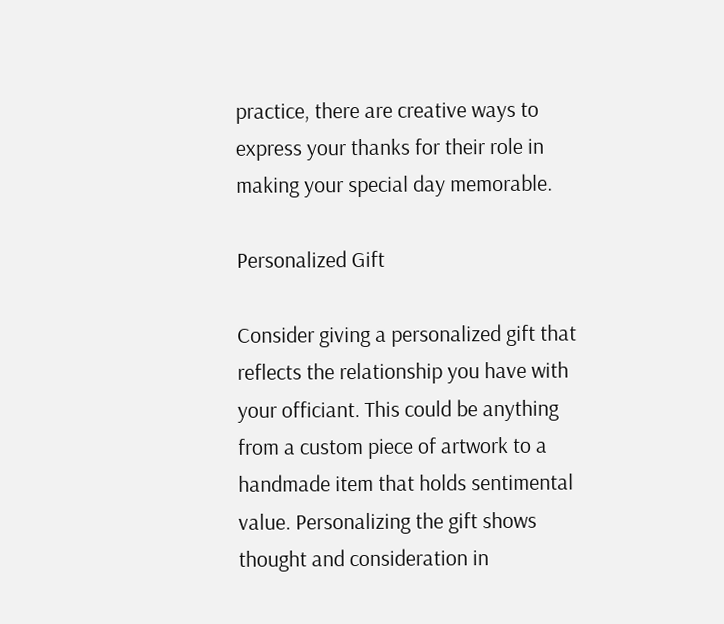practice, there are creative ways to express your thanks for their role in making your special day memorable.

Personalized Gift

Consider giving a personalized gift that reflects the relationship you have with your officiant. This could be anything from a custom piece of artwork to a handmade item that holds sentimental value. Personalizing the gift shows thought and consideration in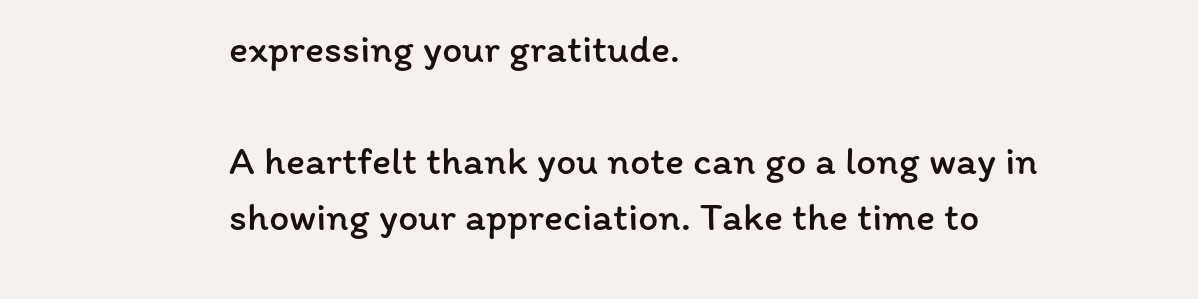expressing your gratitude.

A heartfelt thank you note can go a long way in showing your appreciation. Take the time to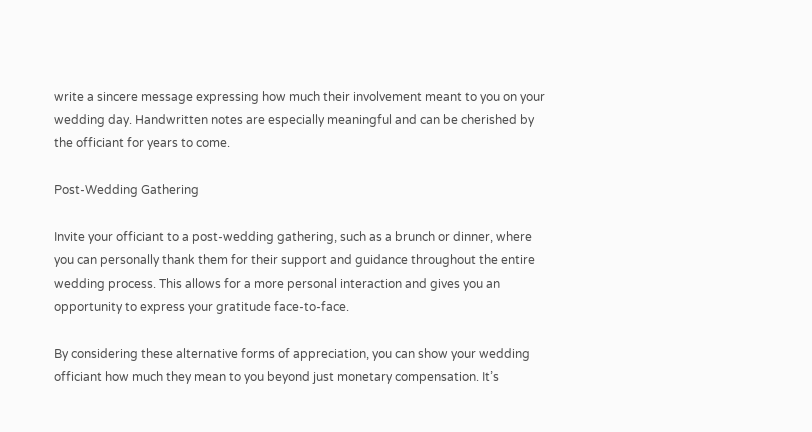write a sincere message expressing how much their involvement meant to you on your wedding day. Handwritten notes are especially meaningful and can be cherished by the officiant for years to come.

Post-Wedding Gathering

Invite your officiant to a post-wedding gathering, such as a brunch or dinner, where you can personally thank them for their support and guidance throughout the entire wedding process. This allows for a more personal interaction and gives you an opportunity to express your gratitude face-to-face.

By considering these alternative forms of appreciation, you can show your wedding officiant how much they mean to you beyond just monetary compensation. It’s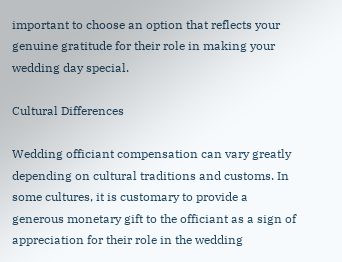important to choose an option that reflects your genuine gratitude for their role in making your wedding day special.

Cultural Differences

Wedding officiant compensation can vary greatly depending on cultural traditions and customs. In some cultures, it is customary to provide a generous monetary gift to the officiant as a sign of appreciation for their role in the wedding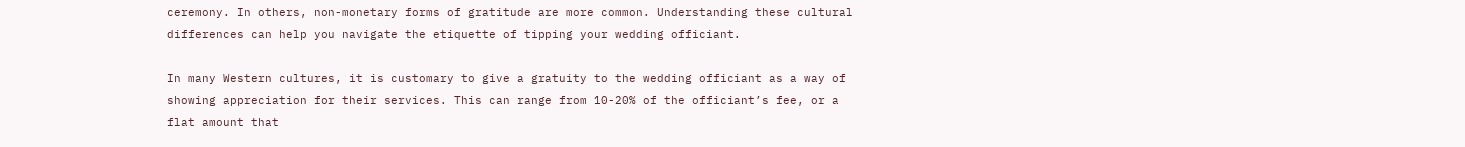ceremony. In others, non-monetary forms of gratitude are more common. Understanding these cultural differences can help you navigate the etiquette of tipping your wedding officiant.

In many Western cultures, it is customary to give a gratuity to the wedding officiant as a way of showing appreciation for their services. This can range from 10-20% of the officiant’s fee, or a flat amount that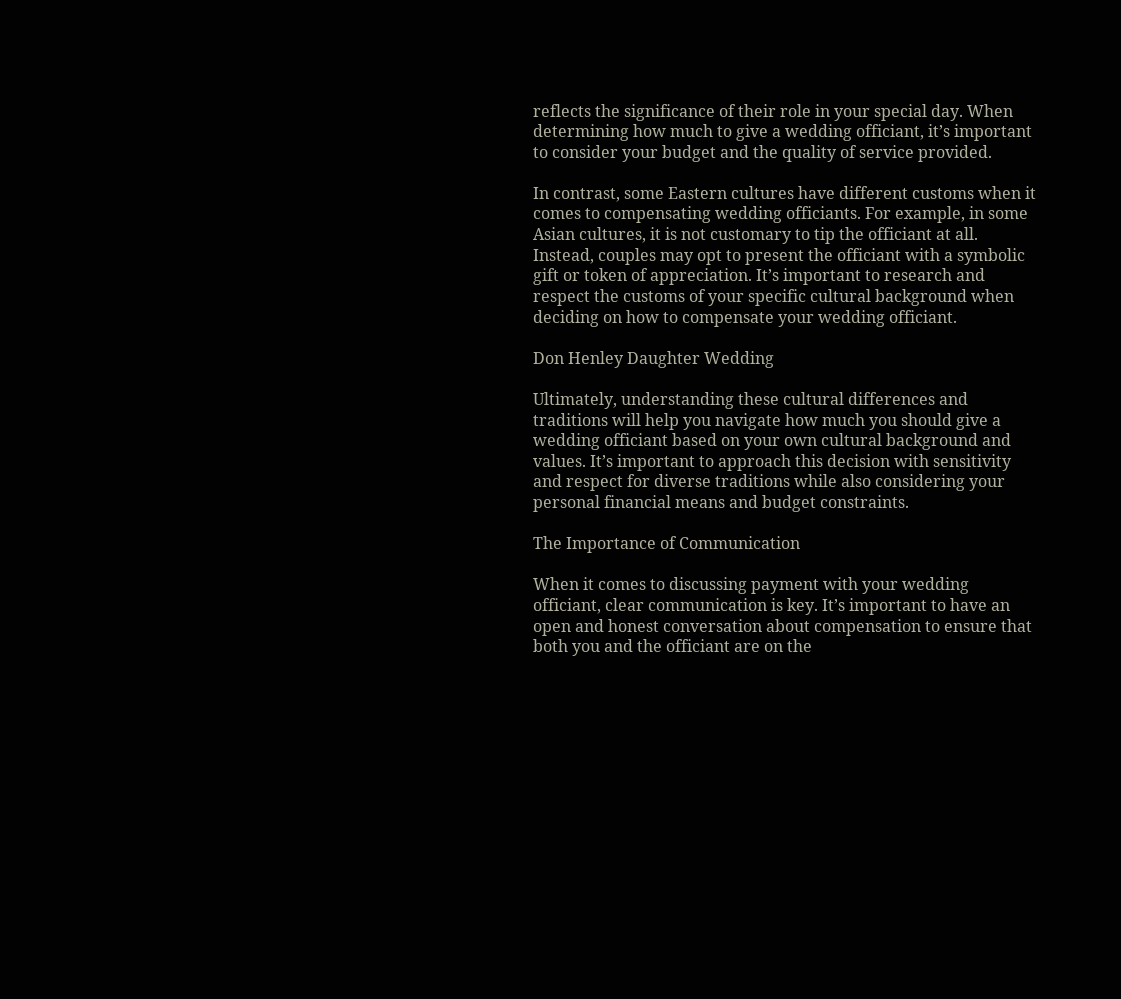reflects the significance of their role in your special day. When determining how much to give a wedding officiant, it’s important to consider your budget and the quality of service provided.

In contrast, some Eastern cultures have different customs when it comes to compensating wedding officiants. For example, in some Asian cultures, it is not customary to tip the officiant at all. Instead, couples may opt to present the officiant with a symbolic gift or token of appreciation. It’s important to research and respect the customs of your specific cultural background when deciding on how to compensate your wedding officiant.

Don Henley Daughter Wedding

Ultimately, understanding these cultural differences and traditions will help you navigate how much you should give a wedding officiant based on your own cultural background and values. It’s important to approach this decision with sensitivity and respect for diverse traditions while also considering your personal financial means and budget constraints.

The Importance of Communication

When it comes to discussing payment with your wedding officiant, clear communication is key. It’s important to have an open and honest conversation about compensation to ensure that both you and the officiant are on the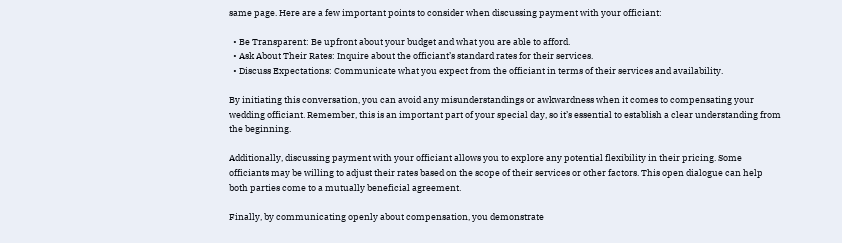same page. Here are a few important points to consider when discussing payment with your officiant:

  • Be Transparent: Be upfront about your budget and what you are able to afford.
  • Ask About Their Rates: Inquire about the officiant’s standard rates for their services.
  • Discuss Expectations: Communicate what you expect from the officiant in terms of their services and availability.

By initiating this conversation, you can avoid any misunderstandings or awkwardness when it comes to compensating your wedding officiant. Remember, this is an important part of your special day, so it’s essential to establish a clear understanding from the beginning.

Additionally, discussing payment with your officiant allows you to explore any potential flexibility in their pricing. Some officiants may be willing to adjust their rates based on the scope of their services or other factors. This open dialogue can help both parties come to a mutually beneficial agreement.

Finally, by communicating openly about compensation, you demonstrate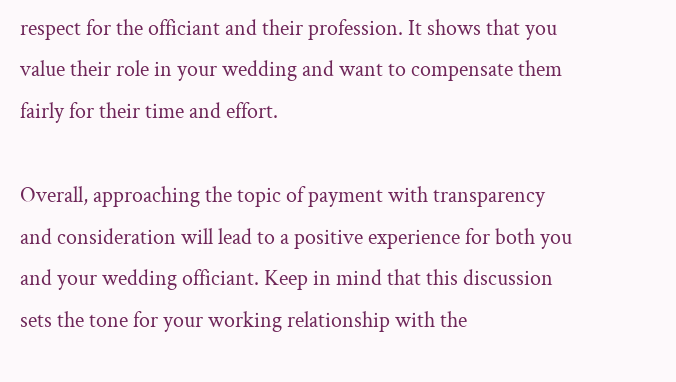respect for the officiant and their profession. It shows that you value their role in your wedding and want to compensate them fairly for their time and effort.

Overall, approaching the topic of payment with transparency and consideration will lead to a positive experience for both you and your wedding officiant. Keep in mind that this discussion sets the tone for your working relationship with the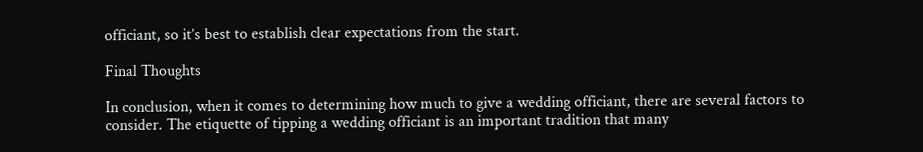officiant, so it’s best to establish clear expectations from the start.

Final Thoughts

In conclusion, when it comes to determining how much to give a wedding officiant, there are several factors to consider. The etiquette of tipping a wedding officiant is an important tradition that many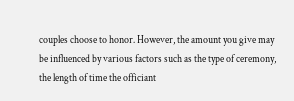couples choose to honor. However, the amount you give may be influenced by various factors such as the type of ceremony, the length of time the officiant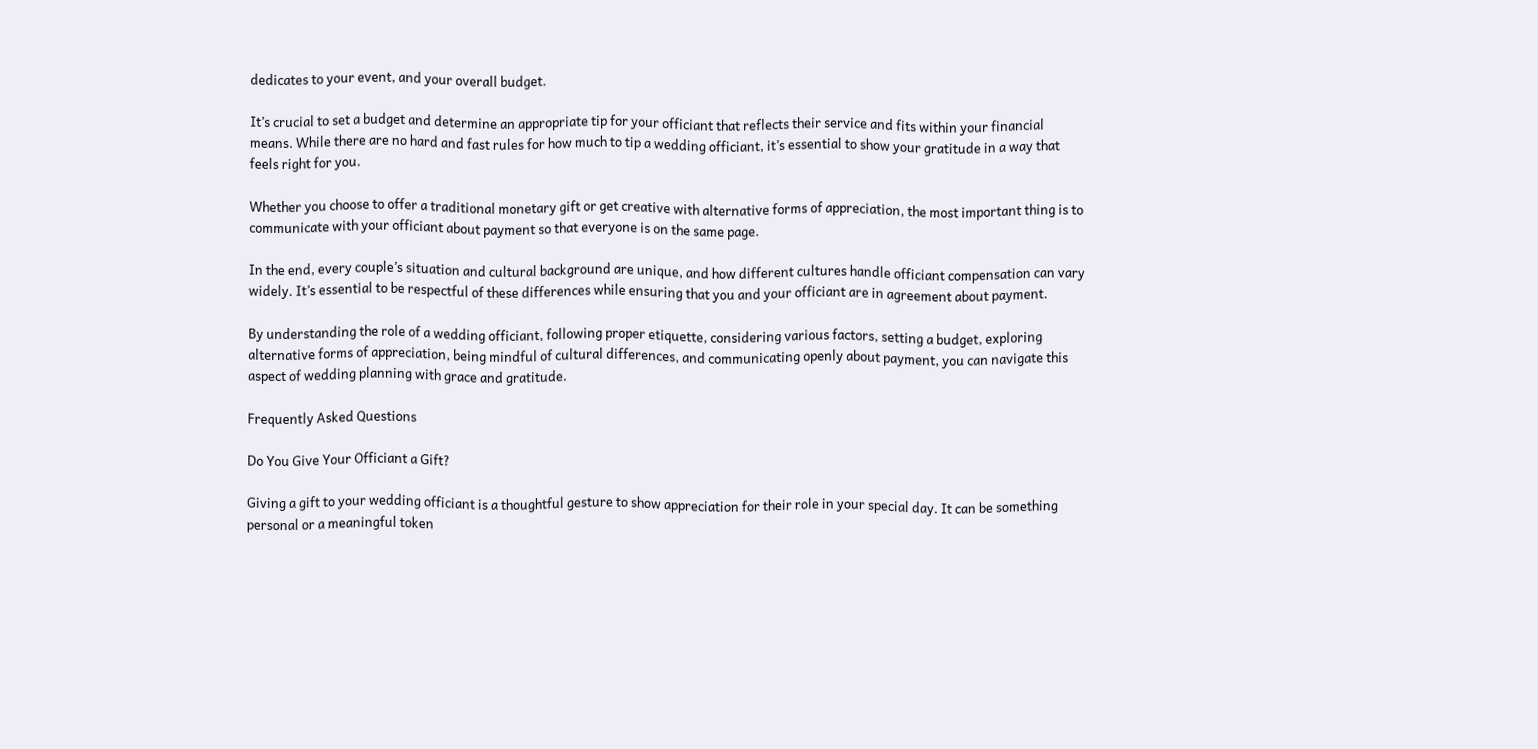dedicates to your event, and your overall budget.

It’s crucial to set a budget and determine an appropriate tip for your officiant that reflects their service and fits within your financial means. While there are no hard and fast rules for how much to tip a wedding officiant, it’s essential to show your gratitude in a way that feels right for you.

Whether you choose to offer a traditional monetary gift or get creative with alternative forms of appreciation, the most important thing is to communicate with your officiant about payment so that everyone is on the same page.

In the end, every couple’s situation and cultural background are unique, and how different cultures handle officiant compensation can vary widely. It’s essential to be respectful of these differences while ensuring that you and your officiant are in agreement about payment.

By understanding the role of a wedding officiant, following proper etiquette, considering various factors, setting a budget, exploring alternative forms of appreciation, being mindful of cultural differences, and communicating openly about payment, you can navigate this aspect of wedding planning with grace and gratitude.

Frequently Asked Questions

Do You Give Your Officiant a Gift?

Giving a gift to your wedding officiant is a thoughtful gesture to show appreciation for their role in your special day. It can be something personal or a meaningful token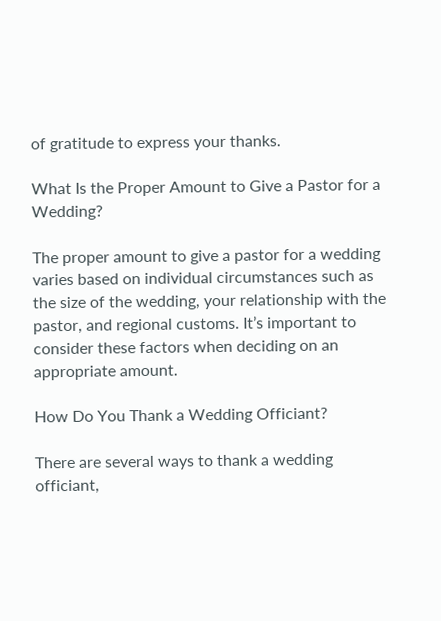of gratitude to express your thanks.

What Is the Proper Amount to Give a Pastor for a Wedding?

The proper amount to give a pastor for a wedding varies based on individual circumstances such as the size of the wedding, your relationship with the pastor, and regional customs. It’s important to consider these factors when deciding on an appropriate amount.

How Do You Thank a Wedding Officiant?

There are several ways to thank a wedding officiant,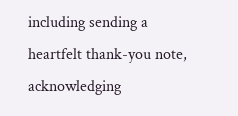including sending a heartfelt thank-you note, acknowledging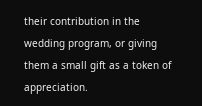their contribution in the wedding program, or giving them a small gift as a token of appreciation.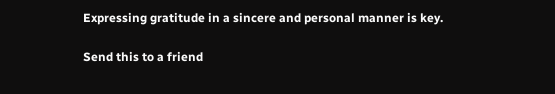Expressing gratitude in a sincere and personal manner is key.

Send this to a friend